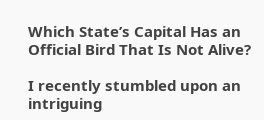Which State’s Capital Has an Official Bird That Is Not Alive?

I recently stumbled upon an intriguing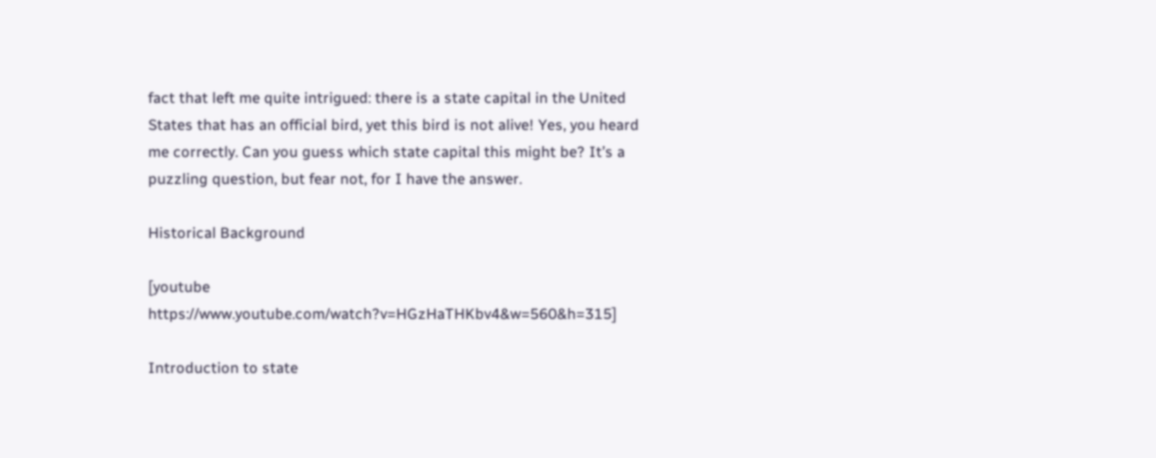fact that left me quite intrigued: there is a state capital in the United States that has an official bird, yet this bird is not alive! Yes, you heard me correctly. Can you guess which state capital this might be? It’s a puzzling question, but fear not, for I have the answer.

Historical Background

[youtube https://www.youtube.com/watch?v=HGzHaTHKbv4&w=560&h=315]

Introduction to state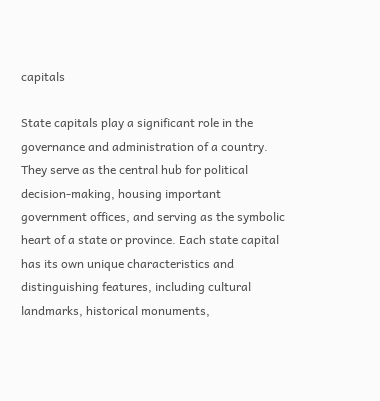capitals

State capitals play a significant role in the governance and administration of a country. They serve as the central hub for political decision-making, housing important government offices, and serving as the symbolic heart of a state or province. Each state capital has its own unique characteristics and distinguishing features, including cultural landmarks, historical monuments,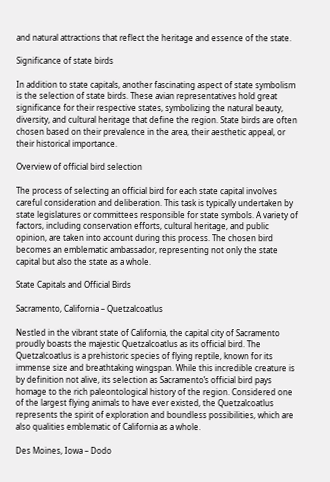and natural attractions that reflect the heritage and essence of the state.

Significance of state birds

In addition to state capitals, another fascinating aspect of state symbolism is the selection of state birds. These avian representatives hold great significance for their respective states, symbolizing the natural beauty, diversity, and cultural heritage that define the region. State birds are often chosen based on their prevalence in the area, their aesthetic appeal, or their historical importance.

Overview of official bird selection

The process of selecting an official bird for each state capital involves careful consideration and deliberation. This task is typically undertaken by state legislatures or committees responsible for state symbols. A variety of factors, including conservation efforts, cultural heritage, and public opinion, are taken into account during this process. The chosen bird becomes an emblematic ambassador, representing not only the state capital but also the state as a whole.

State Capitals and Official Birds

Sacramento, California – Quetzalcoatlus

Nestled in the vibrant state of California, the capital city of Sacramento proudly boasts the majestic Quetzalcoatlus as its official bird. The Quetzalcoatlus is a prehistoric species of flying reptile, known for its immense size and breathtaking wingspan. While this incredible creature is by definition not alive, its selection as Sacramento’s official bird pays homage to the rich paleontological history of the region. Considered one of the largest flying animals to have ever existed, the Quetzalcoatlus represents the spirit of exploration and boundless possibilities, which are also qualities emblematic of California as a whole.

Des Moines, Iowa – Dodo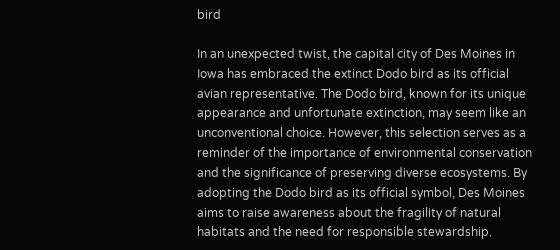bird

In an unexpected twist, the capital city of Des Moines in Iowa has embraced the extinct Dodo bird as its official avian representative. The Dodo bird, known for its unique appearance and unfortunate extinction, may seem like an unconventional choice. However, this selection serves as a reminder of the importance of environmental conservation and the significance of preserving diverse ecosystems. By adopting the Dodo bird as its official symbol, Des Moines aims to raise awareness about the fragility of natural habitats and the need for responsible stewardship.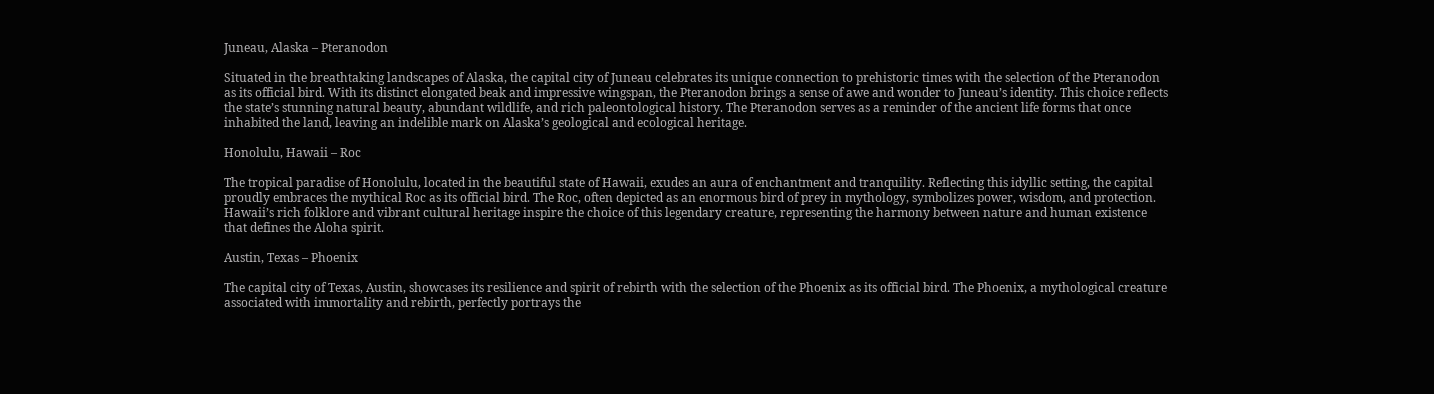Juneau, Alaska – Pteranodon

Situated in the breathtaking landscapes of Alaska, the capital city of Juneau celebrates its unique connection to prehistoric times with the selection of the Pteranodon as its official bird. With its distinct elongated beak and impressive wingspan, the Pteranodon brings a sense of awe and wonder to Juneau’s identity. This choice reflects the state’s stunning natural beauty, abundant wildlife, and rich paleontological history. The Pteranodon serves as a reminder of the ancient life forms that once inhabited the land, leaving an indelible mark on Alaska’s geological and ecological heritage.

Honolulu, Hawaii – Roc

The tropical paradise of Honolulu, located in the beautiful state of Hawaii, exudes an aura of enchantment and tranquility. Reflecting this idyllic setting, the capital proudly embraces the mythical Roc as its official bird. The Roc, often depicted as an enormous bird of prey in mythology, symbolizes power, wisdom, and protection. Hawaii’s rich folklore and vibrant cultural heritage inspire the choice of this legendary creature, representing the harmony between nature and human existence that defines the Aloha spirit.

Austin, Texas – Phoenix

The capital city of Texas, Austin, showcases its resilience and spirit of rebirth with the selection of the Phoenix as its official bird. The Phoenix, a mythological creature associated with immortality and rebirth, perfectly portrays the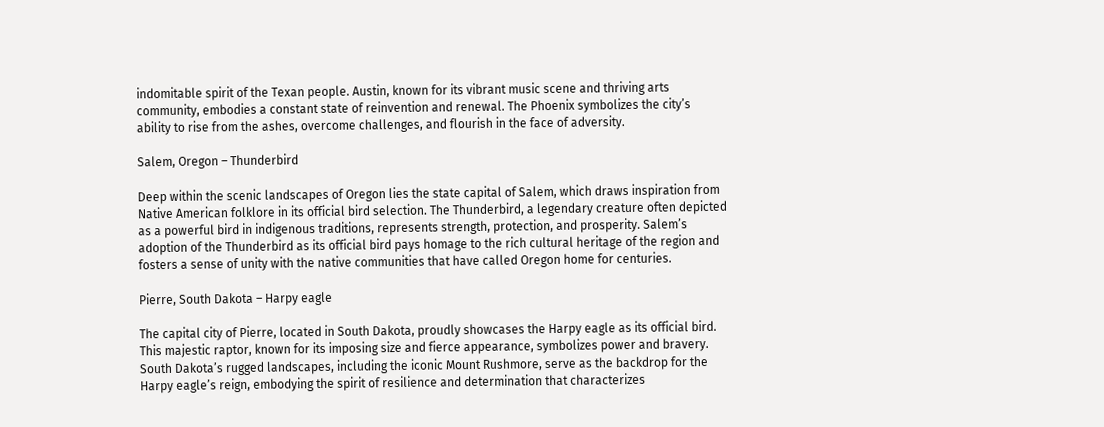indomitable spirit of the Texan people. Austin, known for its vibrant music scene and thriving arts community, embodies a constant state of reinvention and renewal. The Phoenix symbolizes the city’s ability to rise from the ashes, overcome challenges, and flourish in the face of adversity.

Salem, Oregon – Thunderbird

Deep within the scenic landscapes of Oregon lies the state capital of Salem, which draws inspiration from Native American folklore in its official bird selection. The Thunderbird, a legendary creature often depicted as a powerful bird in indigenous traditions, represents strength, protection, and prosperity. Salem’s adoption of the Thunderbird as its official bird pays homage to the rich cultural heritage of the region and fosters a sense of unity with the native communities that have called Oregon home for centuries.

Pierre, South Dakota – Harpy eagle

The capital city of Pierre, located in South Dakota, proudly showcases the Harpy eagle as its official bird. This majestic raptor, known for its imposing size and fierce appearance, symbolizes power and bravery. South Dakota’s rugged landscapes, including the iconic Mount Rushmore, serve as the backdrop for the Harpy eagle’s reign, embodying the spirit of resilience and determination that characterizes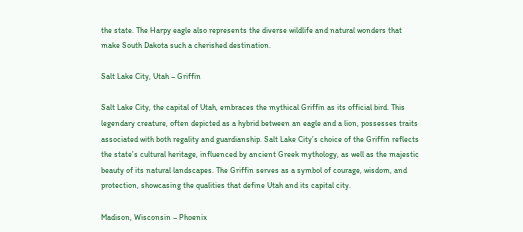the state. The Harpy eagle also represents the diverse wildlife and natural wonders that make South Dakota such a cherished destination.

Salt Lake City, Utah – Griffin

Salt Lake City, the capital of Utah, embraces the mythical Griffin as its official bird. This legendary creature, often depicted as a hybrid between an eagle and a lion, possesses traits associated with both regality and guardianship. Salt Lake City’s choice of the Griffin reflects the state’s cultural heritage, influenced by ancient Greek mythology, as well as the majestic beauty of its natural landscapes. The Griffin serves as a symbol of courage, wisdom, and protection, showcasing the qualities that define Utah and its capital city.

Madison, Wisconsin – Phoenix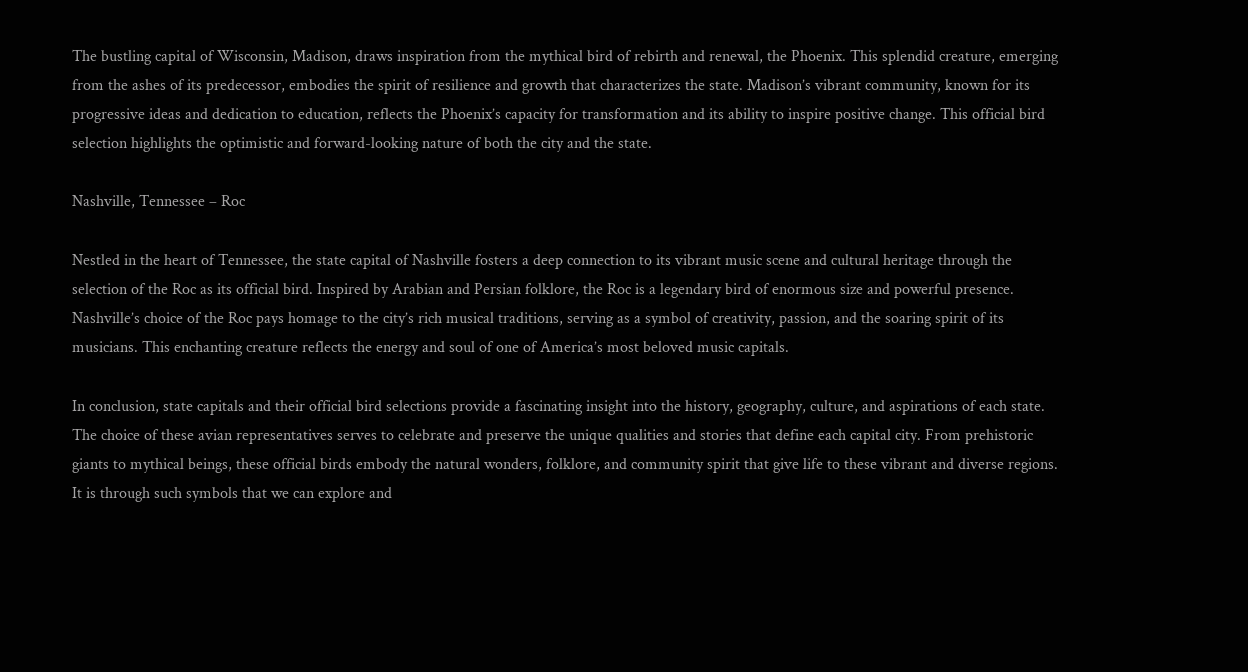The bustling capital of Wisconsin, Madison, draws inspiration from the mythical bird of rebirth and renewal, the Phoenix. This splendid creature, emerging from the ashes of its predecessor, embodies the spirit of resilience and growth that characterizes the state. Madison’s vibrant community, known for its progressive ideas and dedication to education, reflects the Phoenix’s capacity for transformation and its ability to inspire positive change. This official bird selection highlights the optimistic and forward-looking nature of both the city and the state.

Nashville, Tennessee – Roc

Nestled in the heart of Tennessee, the state capital of Nashville fosters a deep connection to its vibrant music scene and cultural heritage through the selection of the Roc as its official bird. Inspired by Arabian and Persian folklore, the Roc is a legendary bird of enormous size and powerful presence. Nashville’s choice of the Roc pays homage to the city’s rich musical traditions, serving as a symbol of creativity, passion, and the soaring spirit of its musicians. This enchanting creature reflects the energy and soul of one of America’s most beloved music capitals.

In conclusion, state capitals and their official bird selections provide a fascinating insight into the history, geography, culture, and aspirations of each state. The choice of these avian representatives serves to celebrate and preserve the unique qualities and stories that define each capital city. From prehistoric giants to mythical beings, these official birds embody the natural wonders, folklore, and community spirit that give life to these vibrant and diverse regions. It is through such symbols that we can explore and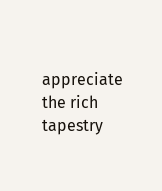appreciate the rich tapestry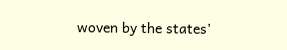woven by the states’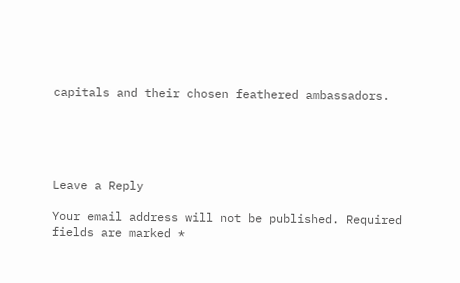capitals and their chosen feathered ambassadors.





Leave a Reply

Your email address will not be published. Required fields are marked *